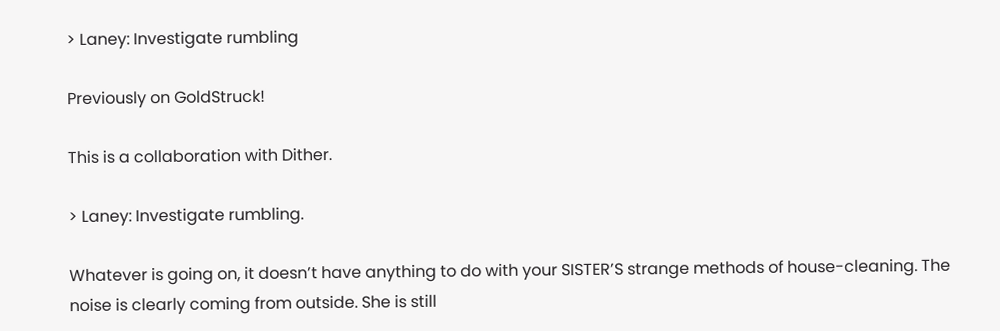> Laney: Investigate rumbling

Previously on GoldStruck!

This is a collaboration with Dither.

> Laney: Investigate rumbling.

Whatever is going on, it doesn’t have anything to do with your SISTER’S strange methods of house-cleaning. The noise is clearly coming from outside. She is still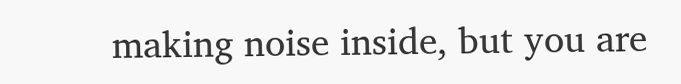making noise inside, but you are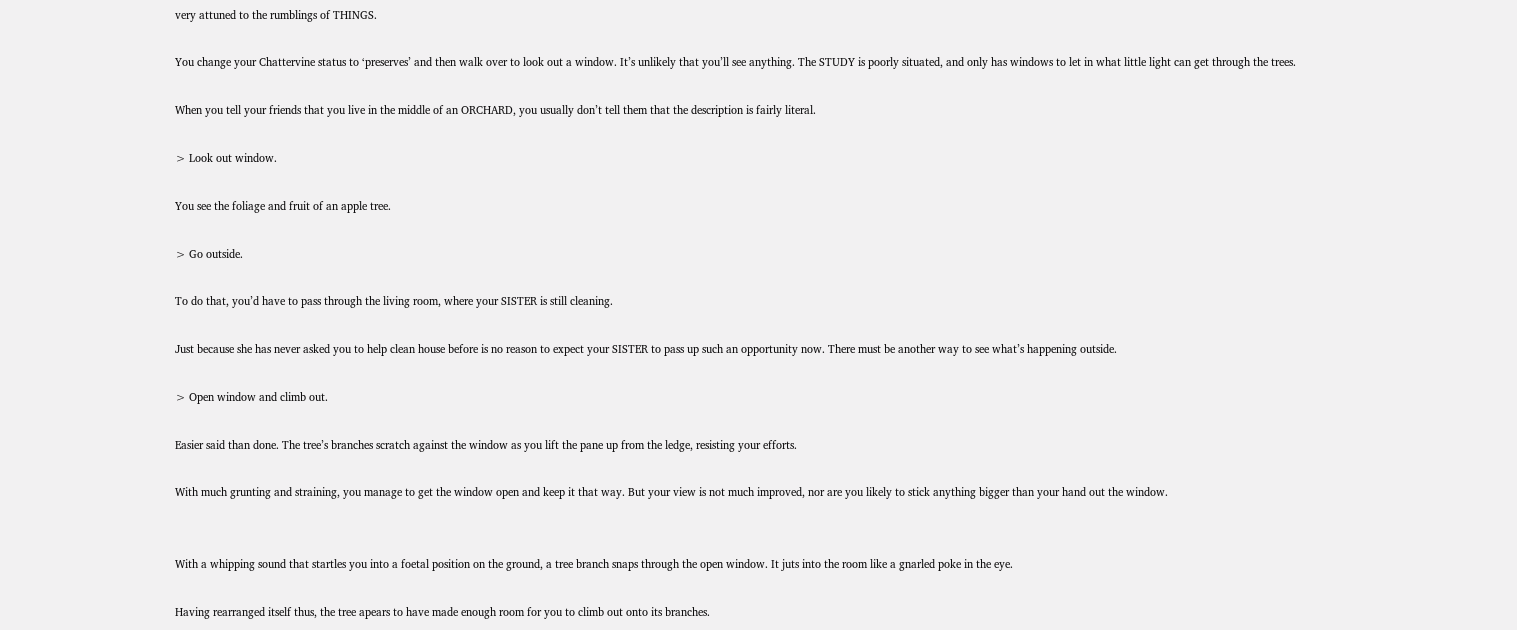very attuned to the rumblings of THINGS.

You change your Chattervine status to ‘preserves’ and then walk over to look out a window. It’s unlikely that you’ll see anything. The STUDY is poorly situated, and only has windows to let in what little light can get through the trees.

When you tell your friends that you live in the middle of an ORCHARD, you usually don’t tell them that the description is fairly literal.

> Look out window.

You see the foliage and fruit of an apple tree.

> Go outside.

To do that, you’d have to pass through the living room, where your SISTER is still cleaning.

Just because she has never asked you to help clean house before is no reason to expect your SISTER to pass up such an opportunity now. There must be another way to see what’s happening outside.

> Open window and climb out.

Easier said than done. The tree’s branches scratch against the window as you lift the pane up from the ledge, resisting your efforts.

With much grunting and straining, you manage to get the window open and keep it that way. But your view is not much improved, nor are you likely to stick anything bigger than your hand out the window.


With a whipping sound that startles you into a foetal position on the ground, a tree branch snaps through the open window. It juts into the room like a gnarled poke in the eye.

Having rearranged itself thus, the tree apears to have made enough room for you to climb out onto its branches.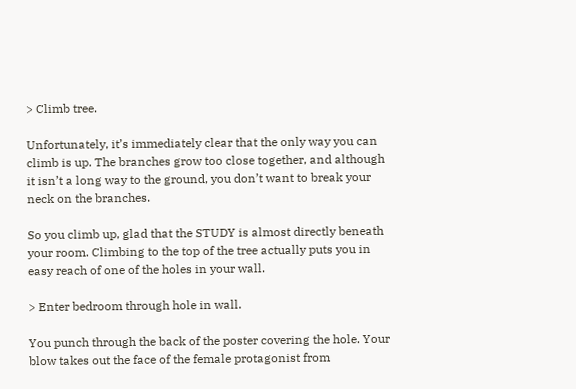> Climb tree.

Unfortunately, it’s immediately clear that the only way you can climb is up. The branches grow too close together, and although it isn’t a long way to the ground, you don’t want to break your neck on the branches.

So you climb up, glad that the STUDY is almost directly beneath your room. Climbing to the top of the tree actually puts you in easy reach of one of the holes in your wall.

> Enter bedroom through hole in wall.

You punch through the back of the poster covering the hole. Your blow takes out the face of the female protagonist from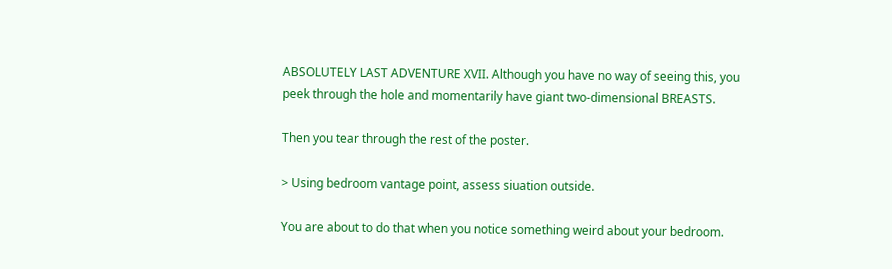ABSOLUTELY LAST ADVENTURE XVII. Although you have no way of seeing this, you peek through the hole and momentarily have giant two-dimensional BREASTS.

Then you tear through the rest of the poster.

> Using bedroom vantage point, assess siuation outside.

You are about to do that when you notice something weird about your bedroom.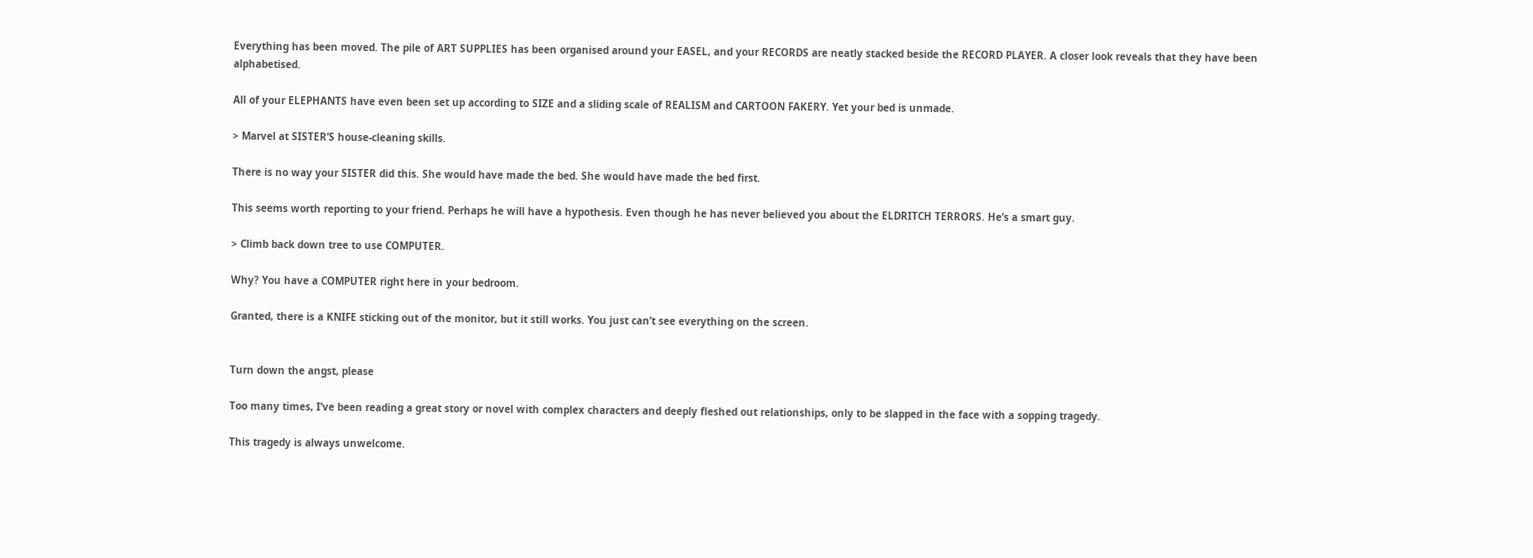Everything has been moved. The pile of ART SUPPLIES has been organised around your EASEL, and your RECORDS are neatly stacked beside the RECORD PLAYER. A closer look reveals that they have been alphabetised.

All of your ELEPHANTS have even been set up according to SIZE and a sliding scale of REALISM and CARTOON FAKERY. Yet your bed is unmade.

> Marvel at SISTER’S house-cleaning skills.

There is no way your SISTER did this. She would have made the bed. She would have made the bed first.

This seems worth reporting to your friend. Perhaps he will have a hypothesis. Even though he has never believed you about the ELDRITCH TERRORS. He’s a smart guy.

> Climb back down tree to use COMPUTER.

Why? You have a COMPUTER right here in your bedroom.

Granted, there is a KNIFE sticking out of the monitor, but it still works. You just can’t see everything on the screen.


Turn down the angst, please

Too many times, I’ve been reading a great story or novel with complex characters and deeply fleshed out relationships, only to be slapped in the face with a sopping tragedy.

This tragedy is always unwelcome.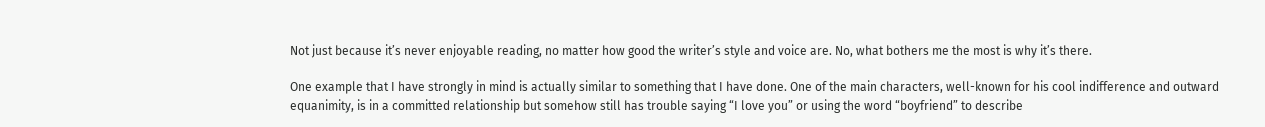Not just because it’s never enjoyable reading, no matter how good the writer’s style and voice are. No, what bothers me the most is why it’s there.

One example that I have strongly in mind is actually similar to something that I have done. One of the main characters, well-known for his cool indifference and outward equanimity, is in a committed relationship but somehow still has trouble saying “I love you” or using the word “boyfriend” to describe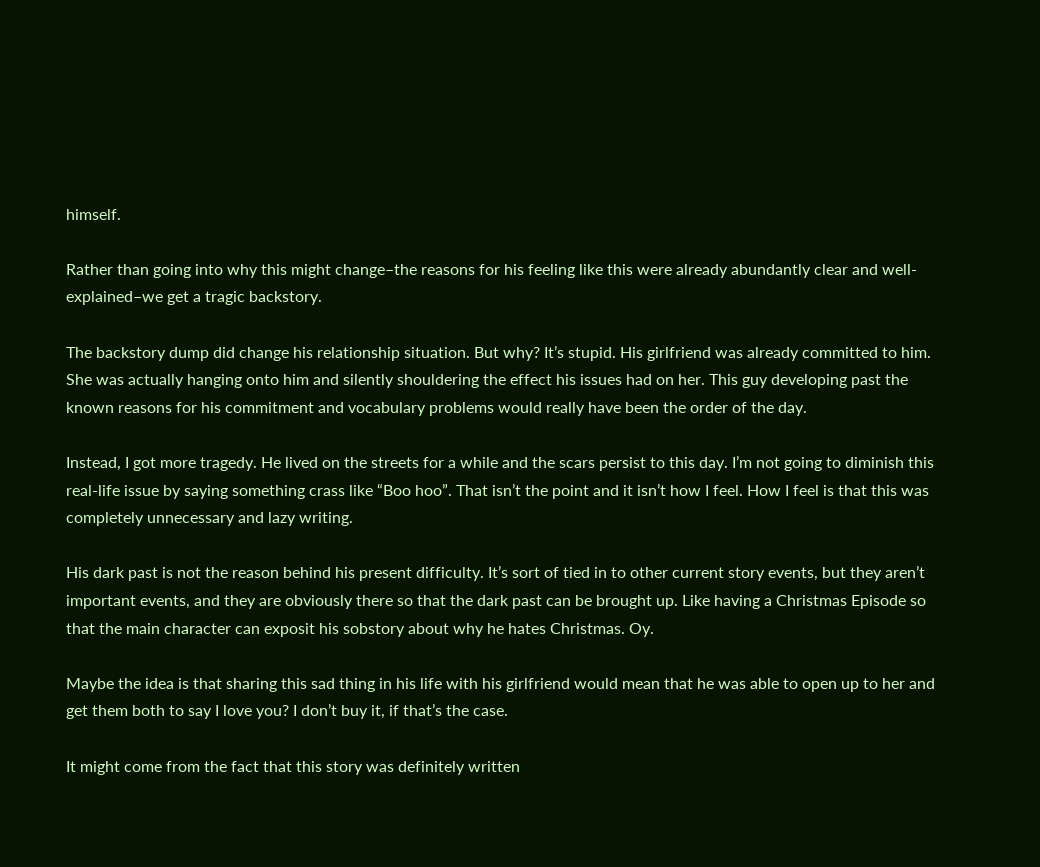himself.

Rather than going into why this might change–the reasons for his feeling like this were already abundantly clear and well-explained–we get a tragic backstory.

The backstory dump did change his relationship situation. But why? It’s stupid. His girlfriend was already committed to him. She was actually hanging onto him and silently shouldering the effect his issues had on her. This guy developing past the known reasons for his commitment and vocabulary problems would really have been the order of the day.

Instead, I got more tragedy. He lived on the streets for a while and the scars persist to this day. I’m not going to diminish this real-life issue by saying something crass like “Boo hoo”. That isn’t the point and it isn’t how I feel. How I feel is that this was completely unnecessary and lazy writing.

His dark past is not the reason behind his present difficulty. It’s sort of tied in to other current story events, but they aren’t important events, and they are obviously there so that the dark past can be brought up. Like having a Christmas Episode so that the main character can exposit his sobstory about why he hates Christmas. Oy.

Maybe the idea is that sharing this sad thing in his life with his girlfriend would mean that he was able to open up to her and get them both to say I love you? I don’t buy it, if that’s the case.

It might come from the fact that this story was definitely written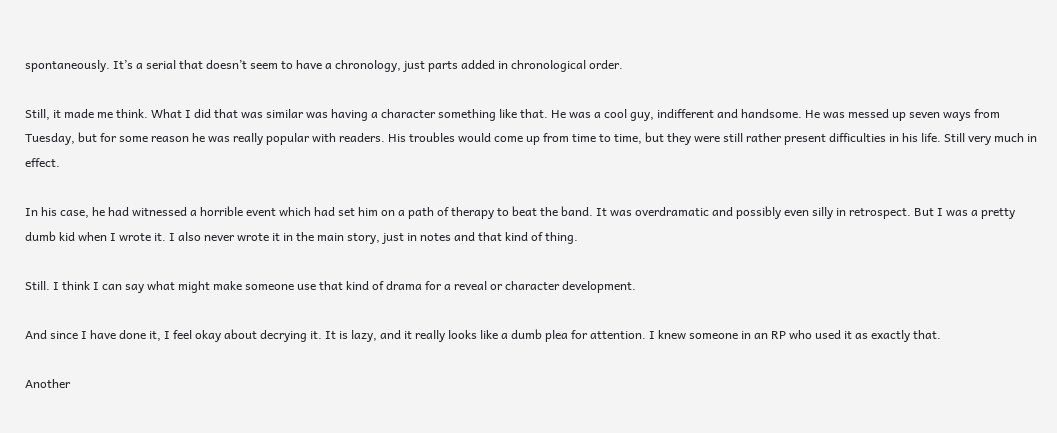spontaneously. It’s a serial that doesn’t seem to have a chronology, just parts added in chronological order.

Still, it made me think. What I did that was similar was having a character something like that. He was a cool guy, indifferent and handsome. He was messed up seven ways from Tuesday, but for some reason he was really popular with readers. His troubles would come up from time to time, but they were still rather present difficulties in his life. Still very much in effect.

In his case, he had witnessed a horrible event which had set him on a path of therapy to beat the band. It was overdramatic and possibly even silly in retrospect. But I was a pretty dumb kid when I wrote it. I also never wrote it in the main story, just in notes and that kind of thing.

Still. I think I can say what might make someone use that kind of drama for a reveal or character development.

And since I have done it, I feel okay about decrying it. It is lazy, and it really looks like a dumb plea for attention. I knew someone in an RP who used it as exactly that.

Another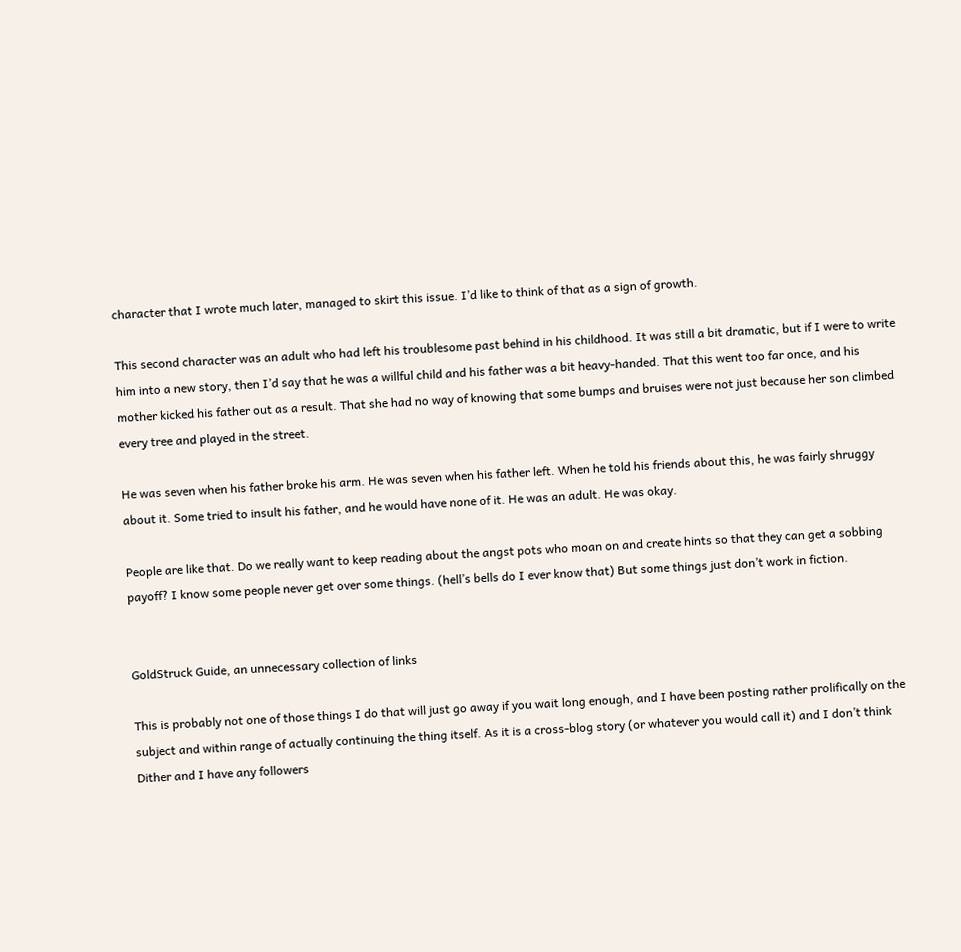character that I wrote much later, managed to skirt this issue. I’d like to think of that as a sign of growth.

This second character was an adult who had left his troublesome past behind in his childhood. It was still a bit dramatic, but if I were to write him into a new story, then I’d say that he was a willful child and his father was a bit heavy-handed. That this went too far once, and his mother kicked his father out as a result. That she had no way of knowing that some bumps and bruises were not just because her son climbed every tree and played in the street.

He was seven when his father broke his arm. He was seven when his father left. When he told his friends about this, he was fairly shruggy about it. Some tried to insult his father, and he would have none of it. He was an adult. He was okay.

People are like that. Do we really want to keep reading about the angst pots who moan on and create hints so that they can get a sobbing payoff? I know some people never get over some things. (hell’s bells do I ever know that) But some things just don’t work in fiction.


GoldStruck Guide, an unnecessary collection of links

This is probably not one of those things I do that will just go away if you wait long enough, and I have been posting rather prolifically on the subject and within range of actually continuing the thing itself. As it is a cross-blog story (or whatever you would call it) and I don’t think Dither and I have any followers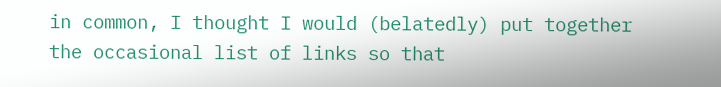in common, I thought I would (belatedly) put together the occasional list of links so that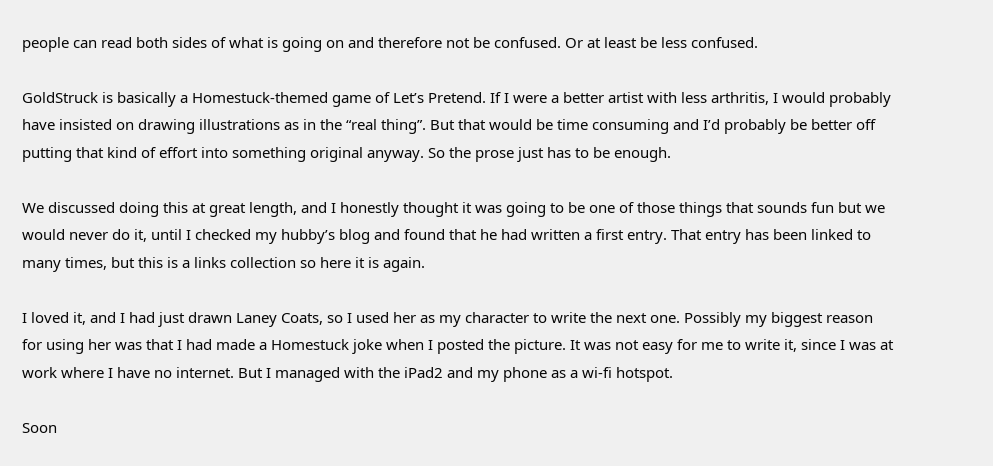people can read both sides of what is going on and therefore not be confused. Or at least be less confused.

GoldStruck is basically a Homestuck-themed game of Let’s Pretend. If I were a better artist with less arthritis, I would probably have insisted on drawing illustrations as in the “real thing”. But that would be time consuming and I’d probably be better off putting that kind of effort into something original anyway. So the prose just has to be enough.

We discussed doing this at great length, and I honestly thought it was going to be one of those things that sounds fun but we would never do it, until I checked my hubby’s blog and found that he had written a first entry. That entry has been linked to many times, but this is a links collection so here it is again.

I loved it, and I had just drawn Laney Coats, so I used her as my character to write the next one. Possibly my biggest reason for using her was that I had made a Homestuck joke when I posted the picture. It was not easy for me to write it, since I was at work where I have no internet. But I managed with the iPad2 and my phone as a wi-fi hotspot.

Soon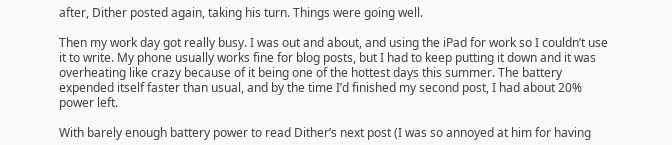after, Dither posted again, taking his turn. Things were going well.

Then my work day got really busy. I was out and about, and using the iPad for work so I couldn’t use it to write. My phone usually works fine for blog posts, but I had to keep putting it down and it was overheating like crazy because of it being one of the hottest days this summer. The battery expended itself faster than usual, and by the time I’d finished my second post, I had about 20% power left.

With barely enough battery power to read Dither’s next post (I was so annoyed at him for having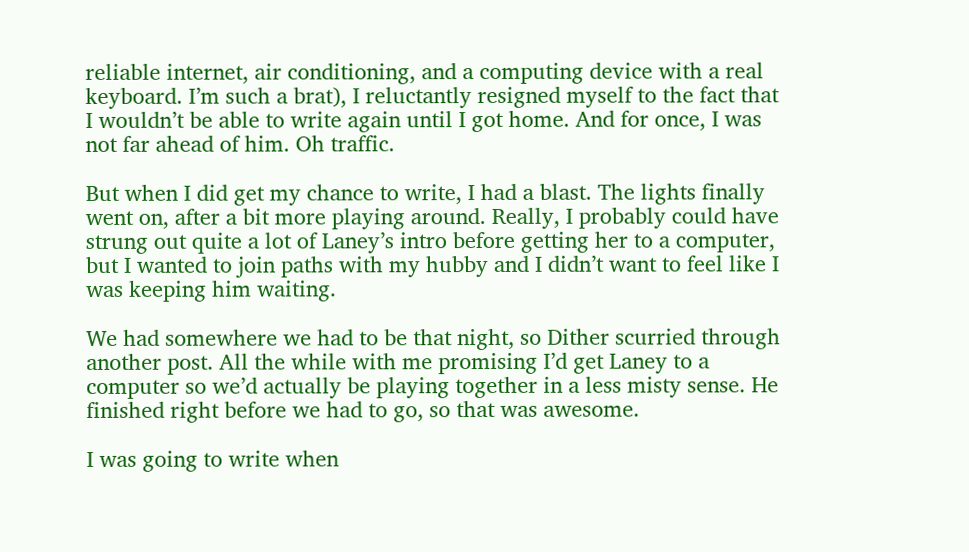reliable internet, air conditioning, and a computing device with a real keyboard. I’m such a brat), I reluctantly resigned myself to the fact that I wouldn’t be able to write again until I got home. And for once, I was not far ahead of him. Oh traffic.

But when I did get my chance to write, I had a blast. The lights finally went on, after a bit more playing around. Really, I probably could have strung out quite a lot of Laney’s intro before getting her to a computer, but I wanted to join paths with my hubby and I didn’t want to feel like I was keeping him waiting.

We had somewhere we had to be that night, so Dither scurried through another post. All the while with me promising I’d get Laney to a computer so we’d actually be playing together in a less misty sense. He finished right before we had to go, so that was awesome.

I was going to write when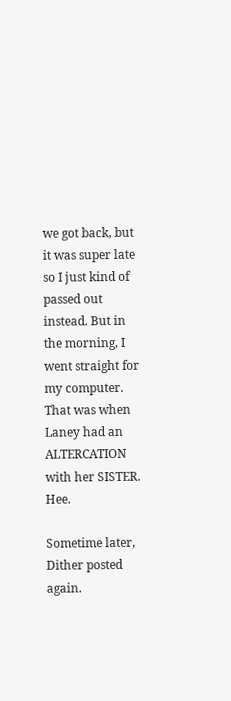we got back, but it was super late so I just kind of passed out instead. But in the morning, I went straight for my computer. That was when Laney had an ALTERCATION with her SISTER. Hee.

Sometime later, Dither posted again.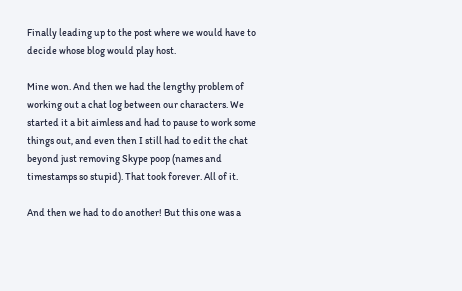Finally leading up to the post where we would have to decide whose blog would play host.

Mine won. And then we had the lengthy problem of working out a chat log between our characters. We started it a bit aimless and had to pause to work some things out, and even then I still had to edit the chat beyond just removing Skype poop (names and timestamps so stupid). That took forever. All of it.

And then we had to do another! But this one was a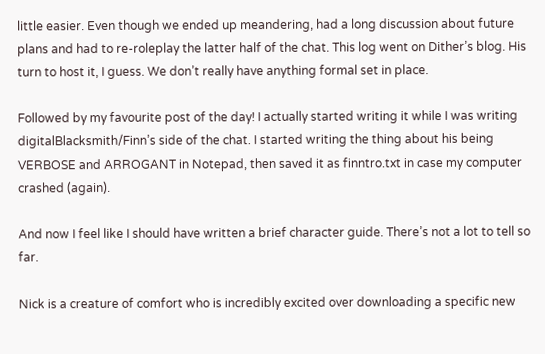little easier. Even though we ended up meandering, had a long discussion about future plans and had to re-roleplay the latter half of the chat. This log went on Dither’s blog. His turn to host it, I guess. We don’t really have anything formal set in place.

Followed by my favourite post of the day! I actually started writing it while I was writing digitalBlacksmith/Finn’s side of the chat. I started writing the thing about his being VERBOSE and ARROGANT in Notepad, then saved it as finntro.txt in case my computer crashed (again).

And now I feel like I should have written a brief character guide. There’s not a lot to tell so far.

Nick is a creature of comfort who is incredibly excited over downloading a specific new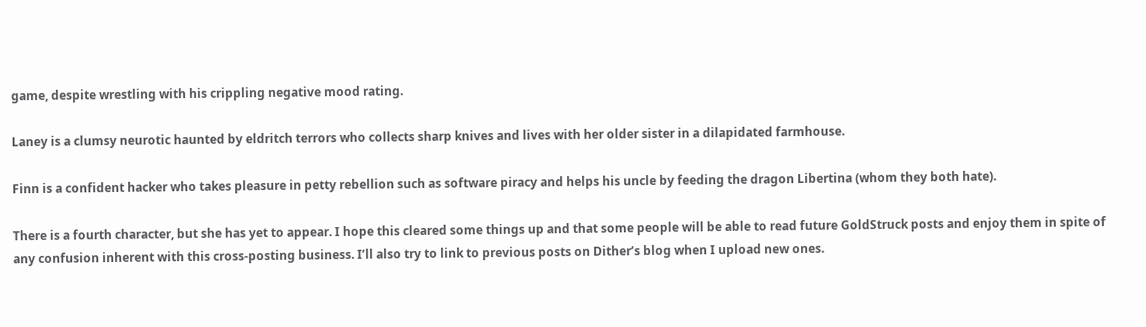game, despite wrestling with his crippling negative mood rating.

Laney is a clumsy neurotic haunted by eldritch terrors who collects sharp knives and lives with her older sister in a dilapidated farmhouse.

Finn is a confident hacker who takes pleasure in petty rebellion such as software piracy and helps his uncle by feeding the dragon Libertina (whom they both hate).

There is a fourth character, but she has yet to appear. I hope this cleared some things up and that some people will be able to read future GoldStruck posts and enjoy them in spite of any confusion inherent with this cross-posting business. I’ll also try to link to previous posts on Dither’s blog when I upload new ones.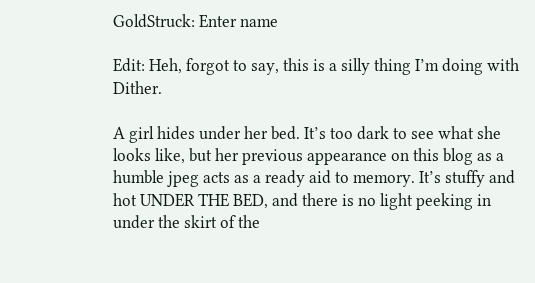GoldStruck: Enter name

Edit: Heh, forgot to say, this is a silly thing I’m doing with Dither.

A girl hides under her bed. It’s too dark to see what she looks like, but her previous appearance on this blog as a humble jpeg acts as a ready aid to memory. It’s stuffy and hot UNDER THE BED, and there is no light peeking in under the skirt of the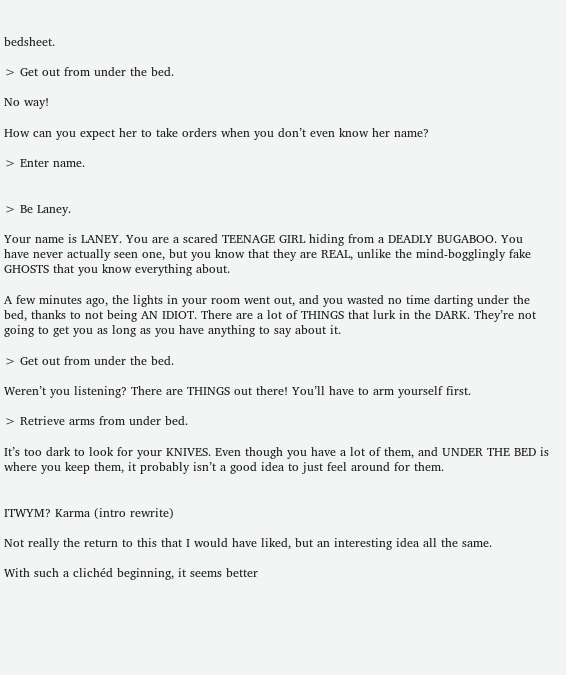bedsheet.

> Get out from under the bed.

No way!

How can you expect her to take orders when you don’t even know her name?

> Enter name.


> Be Laney.

Your name is LANEY. You are a scared TEENAGE GIRL hiding from a DEADLY BUGABOO. You have never actually seen one, but you know that they are REAL, unlike the mind-bogglingly fake GHOSTS that you know everything about.

A few minutes ago, the lights in your room went out, and you wasted no time darting under the bed, thanks to not being AN IDIOT. There are a lot of THINGS that lurk in the DARK. They’re not going to get you as long as you have anything to say about it.

> Get out from under the bed.

Weren’t you listening? There are THINGS out there! You’ll have to arm yourself first.

> Retrieve arms from under bed.

It’s too dark to look for your KNIVES. Even though you have a lot of them, and UNDER THE BED is where you keep them, it probably isn’t a good idea to just feel around for them.


ITWYM? Karma (intro rewrite)

Not really the return to this that I would have liked, but an interesting idea all the same.

With such a clichéd beginning, it seems better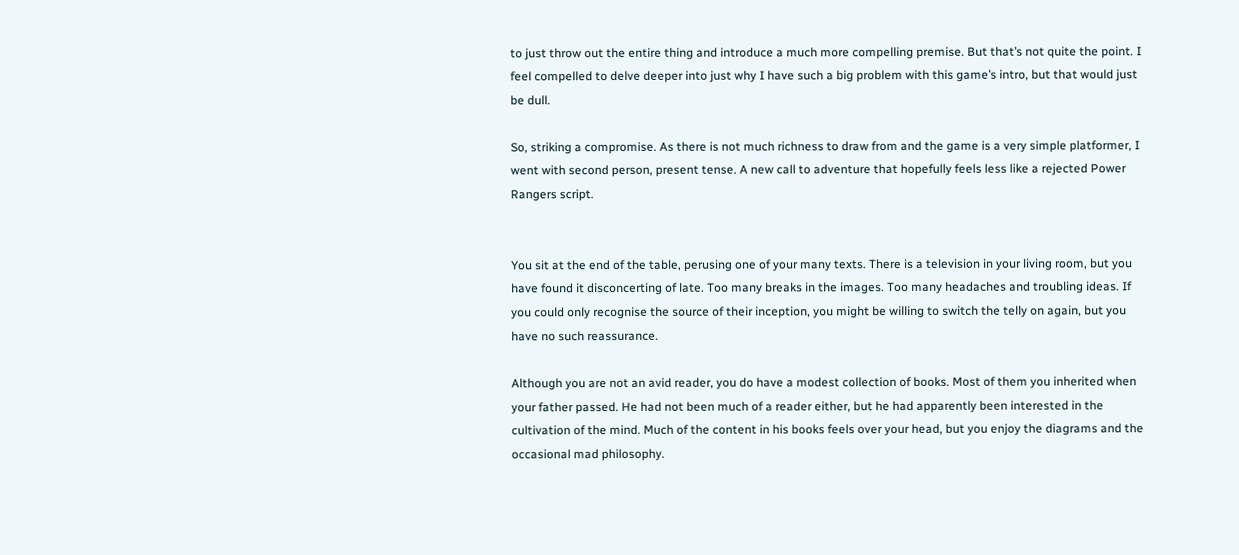to just throw out the entire thing and introduce a much more compelling premise. But that’s not quite the point. I feel compelled to delve deeper into just why I have such a big problem with this game’s intro, but that would just be dull.

So, striking a compromise. As there is not much richness to draw from and the game is a very simple platformer, I went with second person, present tense. A new call to adventure that hopefully feels less like a rejected Power Rangers script.


You sit at the end of the table, perusing one of your many texts. There is a television in your living room, but you have found it disconcerting of late. Too many breaks in the images. Too many headaches and troubling ideas. If you could only recognise the source of their inception, you might be willing to switch the telly on again, but you have no such reassurance.

Although you are not an avid reader, you do have a modest collection of books. Most of them you inherited when your father passed. He had not been much of a reader either, but he had apparently been interested in the cultivation of the mind. Much of the content in his books feels over your head, but you enjoy the diagrams and the occasional mad philosophy.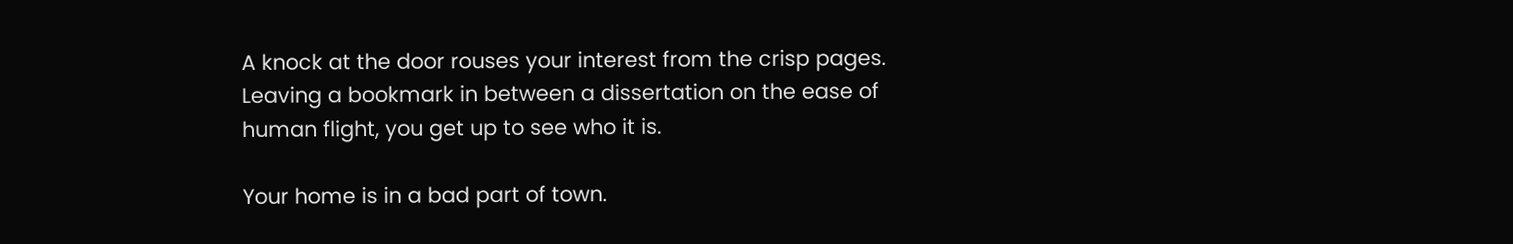A knock at the door rouses your interest from the crisp pages. Leaving a bookmark in between a dissertation on the ease of human flight, you get up to see who it is.

Your home is in a bad part of town.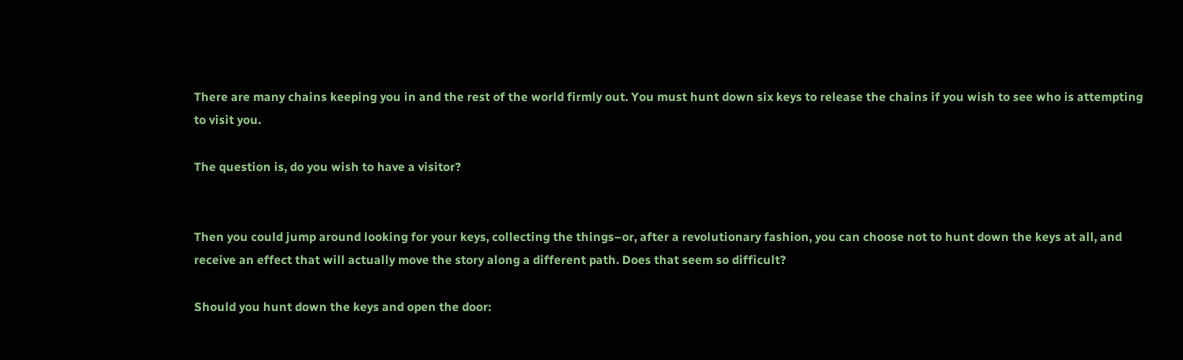There are many chains keeping you in and the rest of the world firmly out. You must hunt down six keys to release the chains if you wish to see who is attempting to visit you.

The question is, do you wish to have a visitor?


Then you could jump around looking for your keys, collecting the things–or, after a revolutionary fashion, you can choose not to hunt down the keys at all, and receive an effect that will actually move the story along a different path. Does that seem so difficult?

Should you hunt down the keys and open the door: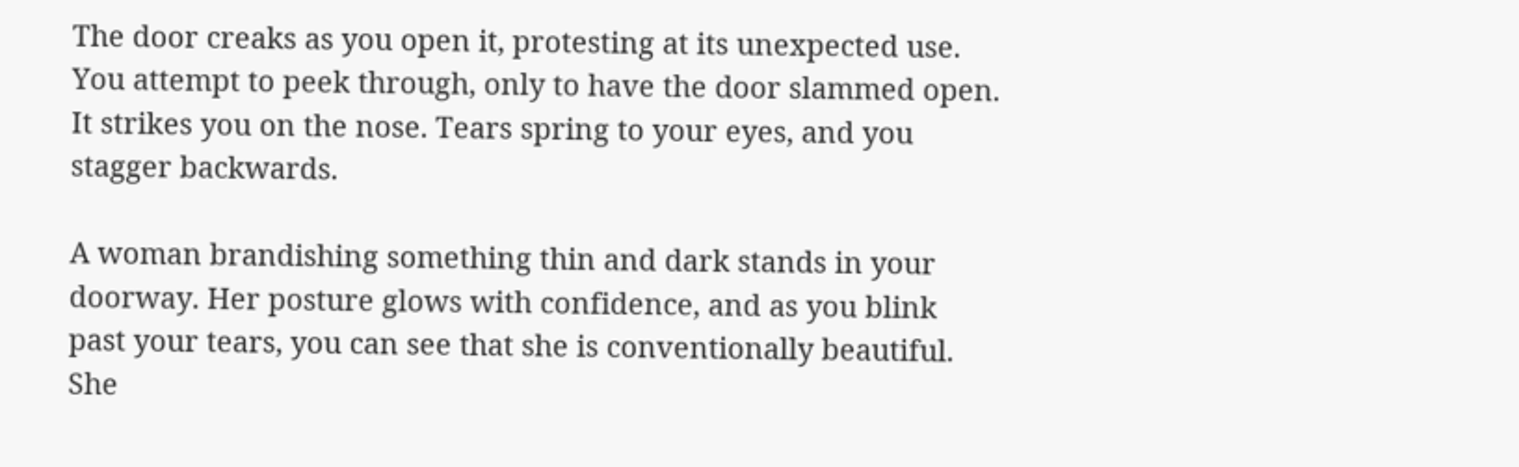The door creaks as you open it, protesting at its unexpected use. You attempt to peek through, only to have the door slammed open. It strikes you on the nose. Tears spring to your eyes, and you stagger backwards.

A woman brandishing something thin and dark stands in your doorway. Her posture glows with confidence, and as you blink past your tears, you can see that she is conventionally beautiful. She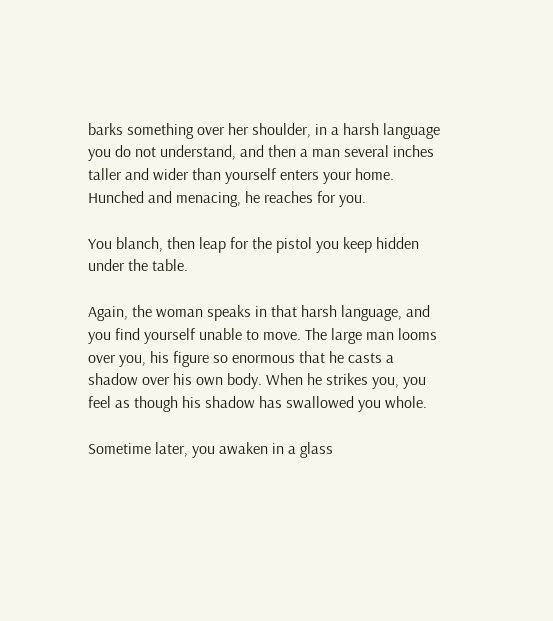barks something over her shoulder, in a harsh language you do not understand, and then a man several inches taller and wider than yourself enters your home. Hunched and menacing, he reaches for you.

You blanch, then leap for the pistol you keep hidden under the table.

Again, the woman speaks in that harsh language, and you find yourself unable to move. The large man looms over you, his figure so enormous that he casts a shadow over his own body. When he strikes you, you feel as though his shadow has swallowed you whole.

Sometime later, you awaken in a glass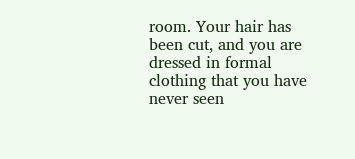room. Your hair has been cut, and you are dressed in formal clothing that you have never seen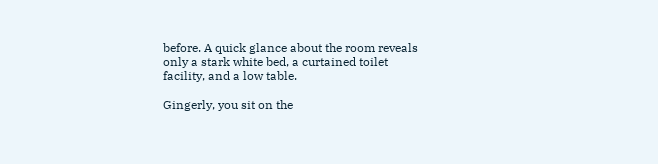before. A quick glance about the room reveals only a stark white bed, a curtained toilet facility, and a low table.

Gingerly, you sit on the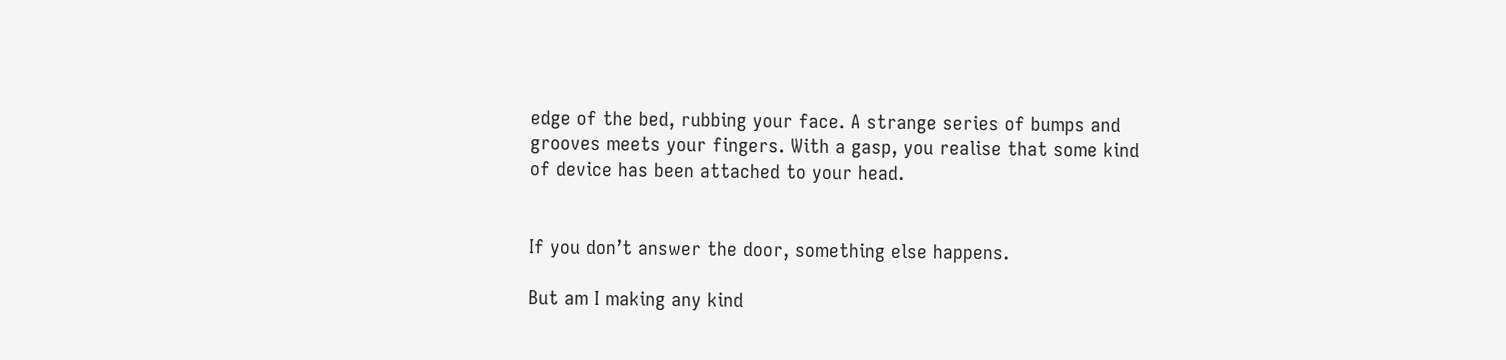edge of the bed, rubbing your face. A strange series of bumps and grooves meets your fingers. With a gasp, you realise that some kind of device has been attached to your head.


If you don’t answer the door, something else happens.

But am I making any kind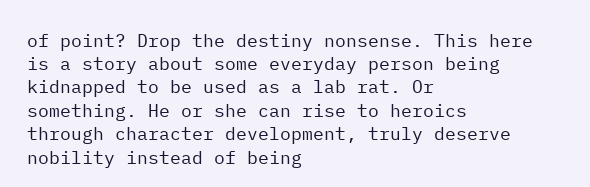of point? Drop the destiny nonsense. This here is a story about some everyday person being kidnapped to be used as a lab rat. Or something. He or she can rise to heroics through character development, truly deserve nobility instead of being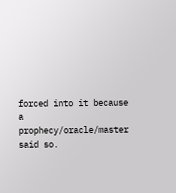forced into it because a prophecy/oracle/master said so.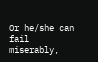Or he/she can fail miserably,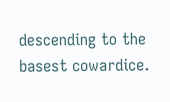descending to the basest cowardice.